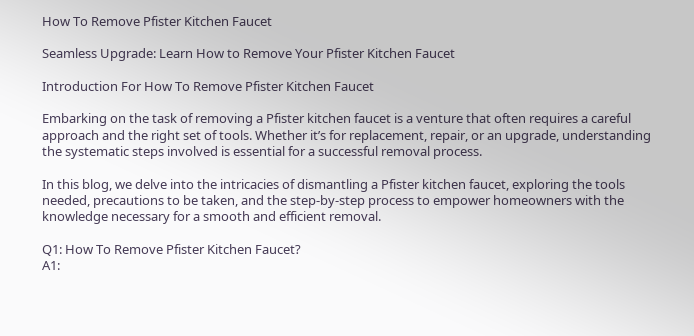How To Remove Pfister Kitchen Faucet

Seamless Upgrade: Learn How to Remove Your Pfister Kitchen Faucet

Introduction For How To Remove Pfister Kitchen Faucet

Embarking on the task of removing a Pfister kitchen faucet is a venture that often requires a careful approach and the right set of tools. Whether it’s for replacement, repair, or an upgrade, understanding the systematic steps involved is essential for a successful removal process.

In this blog, we delve into the intricacies of dismantling a Pfister kitchen faucet, exploring the tools needed, precautions to be taken, and the step-by-step process to empower homeowners with the knowledge necessary for a smooth and efficient removal.

Q1: How To Remove Pfister Kitchen Faucet?
A1: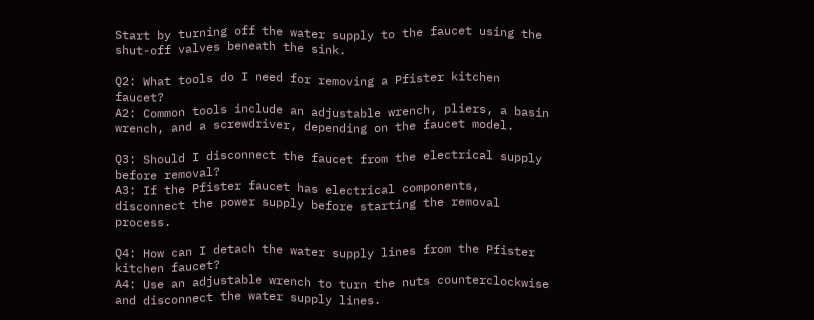Start by turning off the water supply to the faucet using the shut-off valves beneath the sink.

Q2: What tools do I need for removing a Pfister kitchen faucet?
A2: Common tools include an adjustable wrench, pliers, a basin wrench, and a screwdriver, depending on the faucet model.

Q3: Should I disconnect the faucet from the electrical supply before removal?
A3: If the Pfister faucet has electrical components, disconnect the power supply before starting the removal process.

Q4: How can I detach the water supply lines from the Pfister kitchen faucet?
A4: Use an adjustable wrench to turn the nuts counterclockwise and disconnect the water supply lines.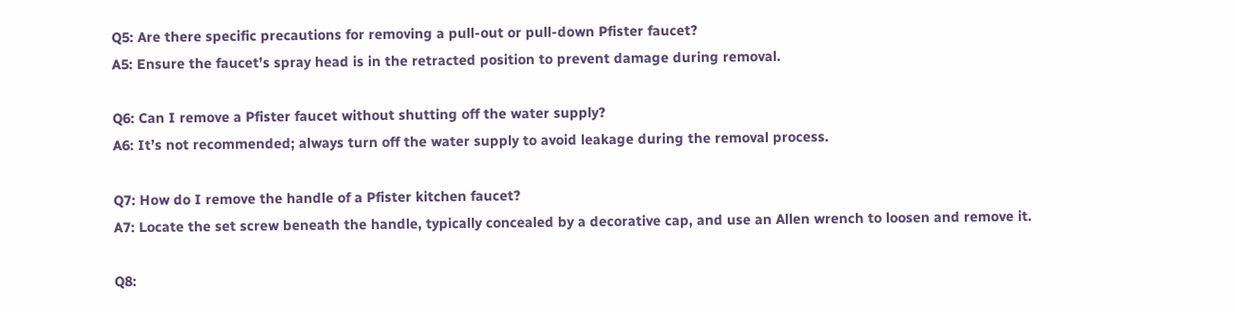Q5: Are there specific precautions for removing a pull-out or pull-down Pfister faucet?
A5: Ensure the faucet’s spray head is in the retracted position to prevent damage during removal.

Q6: Can I remove a Pfister faucet without shutting off the water supply?
A6: It’s not recommended; always turn off the water supply to avoid leakage during the removal process.

Q7: How do I remove the handle of a Pfister kitchen faucet?
A7: Locate the set screw beneath the handle, typically concealed by a decorative cap, and use an Allen wrench to loosen and remove it.

Q8: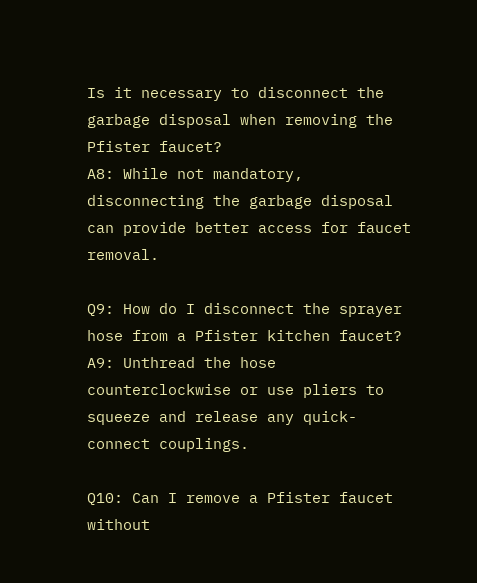Is it necessary to disconnect the garbage disposal when removing the Pfister faucet?
A8: While not mandatory, disconnecting the garbage disposal can provide better access for faucet removal.

Q9: How do I disconnect the sprayer hose from a Pfister kitchen faucet?
A9: Unthread the hose counterclockwise or use pliers to squeeze and release any quick-connect couplings.

Q10: Can I remove a Pfister faucet without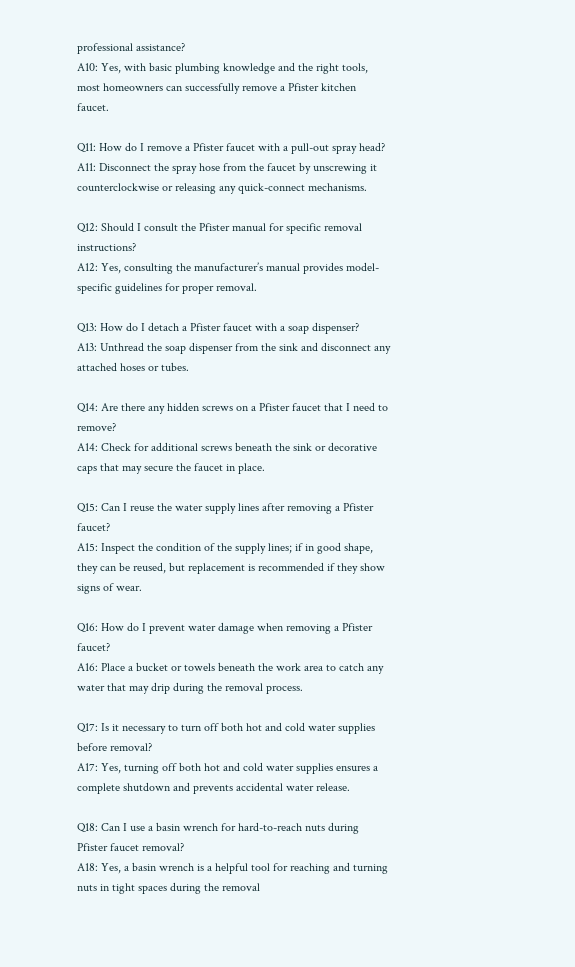professional assistance?
A10: Yes, with basic plumbing knowledge and the right tools, most homeowners can successfully remove a Pfister kitchen faucet.

Q11: How do I remove a Pfister faucet with a pull-out spray head?
A11: Disconnect the spray hose from the faucet by unscrewing it counterclockwise or releasing any quick-connect mechanisms.

Q12: Should I consult the Pfister manual for specific removal instructions?
A12: Yes, consulting the manufacturer’s manual provides model-specific guidelines for proper removal.

Q13: How do I detach a Pfister faucet with a soap dispenser?
A13: Unthread the soap dispenser from the sink and disconnect any attached hoses or tubes.

Q14: Are there any hidden screws on a Pfister faucet that I need to remove?
A14: Check for additional screws beneath the sink or decorative caps that may secure the faucet in place.

Q15: Can I reuse the water supply lines after removing a Pfister faucet?
A15: Inspect the condition of the supply lines; if in good shape, they can be reused, but replacement is recommended if they show signs of wear.

Q16: How do I prevent water damage when removing a Pfister faucet?
A16: Place a bucket or towels beneath the work area to catch any water that may drip during the removal process.

Q17: Is it necessary to turn off both hot and cold water supplies before removal?
A17: Yes, turning off both hot and cold water supplies ensures a complete shutdown and prevents accidental water release.

Q18: Can I use a basin wrench for hard-to-reach nuts during Pfister faucet removal?
A18: Yes, a basin wrench is a helpful tool for reaching and turning nuts in tight spaces during the removal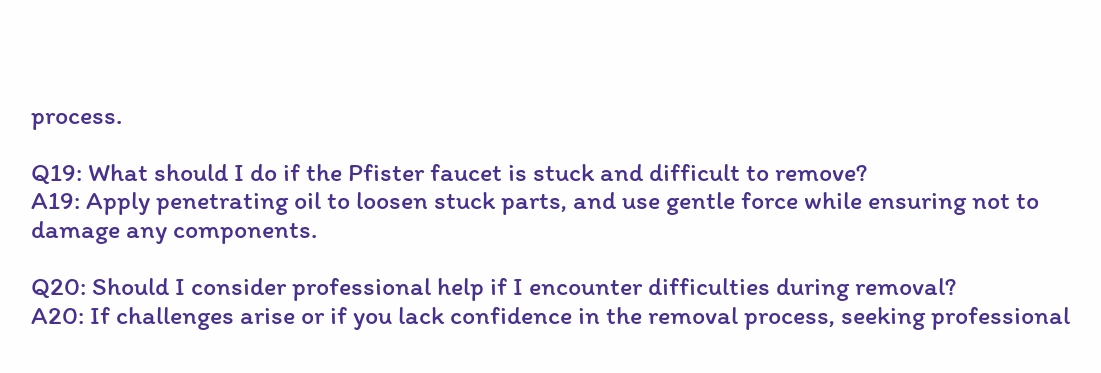process.

Q19: What should I do if the Pfister faucet is stuck and difficult to remove?
A19: Apply penetrating oil to loosen stuck parts, and use gentle force while ensuring not to damage any components.

Q20: Should I consider professional help if I encounter difficulties during removal?
A20: If challenges arise or if you lack confidence in the removal process, seeking professional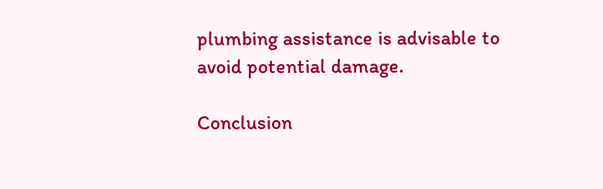plumbing assistance is advisable to avoid potential damage.

Conclusion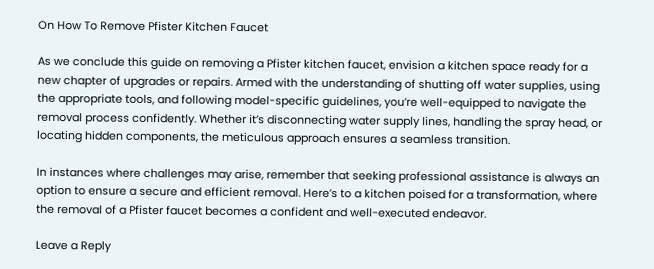On How To Remove Pfister Kitchen Faucet

As we conclude this guide on removing a Pfister kitchen faucet, envision a kitchen space ready for a new chapter of upgrades or repairs. Armed with the understanding of shutting off water supplies, using the appropriate tools, and following model-specific guidelines, you’re well-equipped to navigate the removal process confidently. Whether it’s disconnecting water supply lines, handling the spray head, or locating hidden components, the meticulous approach ensures a seamless transition.

In instances where challenges may arise, remember that seeking professional assistance is always an option to ensure a secure and efficient removal. Here’s to a kitchen poised for a transformation, where the removal of a Pfister faucet becomes a confident and well-executed endeavor.

Leave a Reply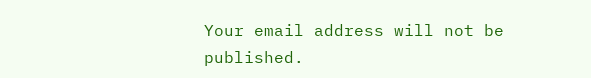Your email address will not be published.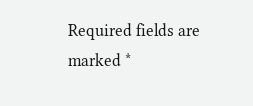Required fields are marked *